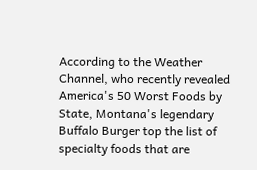According to the Weather Channel, who recently revealed America's 50 Worst Foods by State, Montana's legendary Buffalo Burger top the list of specialty foods that are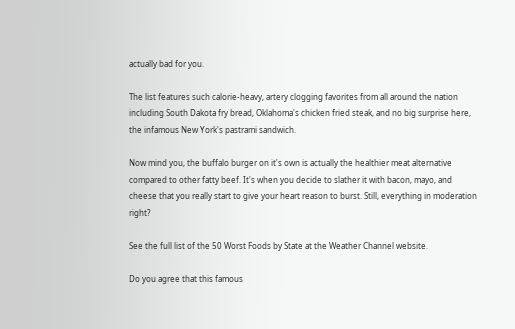actually bad for you.

The list features such calorie-heavy, artery clogging favorites from all around the nation including South Dakota fry bread, Oklahoma's chicken fried steak, and no big surprise here, the infamous New York's pastrami sandwich.

Now mind you, the buffalo burger on it's own is actually the healthier meat alternative compared to other fatty beef. It's when you decide to slather it with bacon, mayo, and cheese that you really start to give your heart reason to burst. Still, everything in moderation right?

See the full list of the 50 Worst Foods by State at the Weather Channel website.

Do you agree that this famous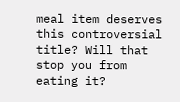meal item deserves this controversial title? Will that stop you from eating it?